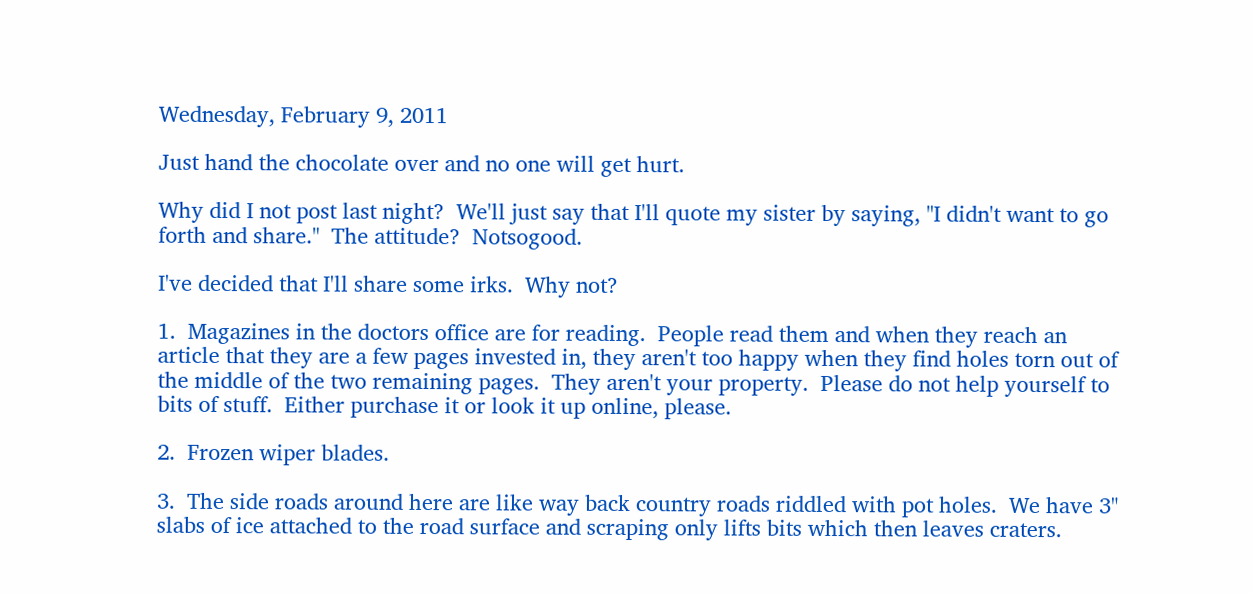Wednesday, February 9, 2011

Just hand the chocolate over and no one will get hurt.

Why did I not post last night?  We'll just say that I'll quote my sister by saying, "I didn't want to go forth and share."  The attitude?  Notsogood.

I've decided that I'll share some irks.  Why not?

1.  Magazines in the doctors office are for reading.  People read them and when they reach an article that they are a few pages invested in, they aren't too happy when they find holes torn out of the middle of the two remaining pages.  They aren't your property.  Please do not help yourself to bits of stuff.  Either purchase it or look it up online, please.

2.  Frozen wiper blades.

3.  The side roads around here are like way back country roads riddled with pot holes.  We have 3" slabs of ice attached to the road surface and scraping only lifts bits which then leaves craters.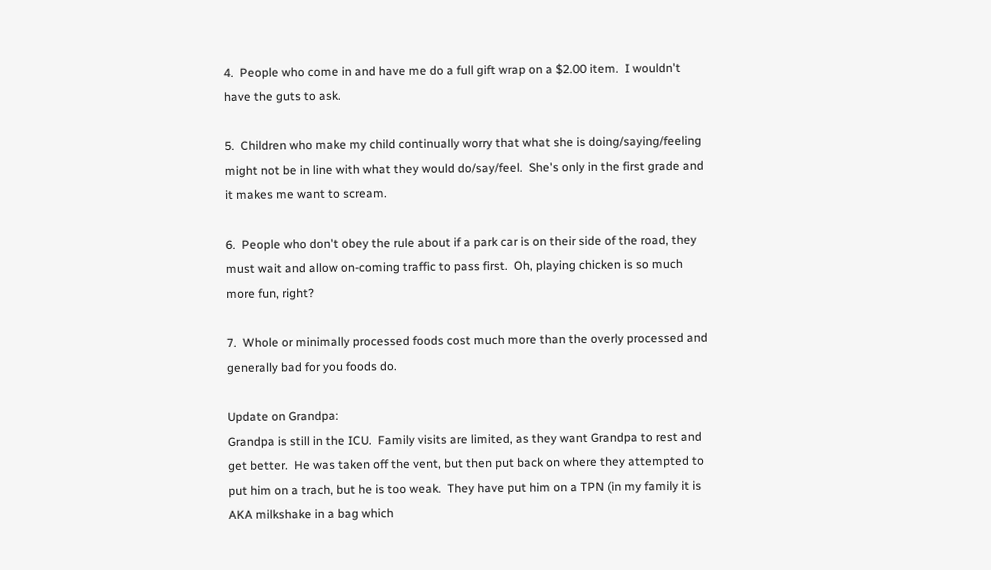4.  People who come in and have me do a full gift wrap on a $2.00 item.  I wouldn't have the guts to ask.

5.  Children who make my child continually worry that what she is doing/saying/feeling might not be in line with what they would do/say/feel.  She's only in the first grade and it makes me want to scream.

6.  People who don't obey the rule about if a park car is on their side of the road, they must wait and allow on-coming traffic to pass first.  Oh, playing chicken is so much more fun, right?

7.  Whole or minimally processed foods cost much more than the overly processed and generally bad for you foods do.

Update on Grandpa:
Grandpa is still in the ICU.  Family visits are limited, as they want Grandpa to rest and get better.  He was taken off the vent, but then put back on where they attempted to put him on a trach, but he is too weak.  They have put him on a TPN (in my family it is AKA milkshake in a bag which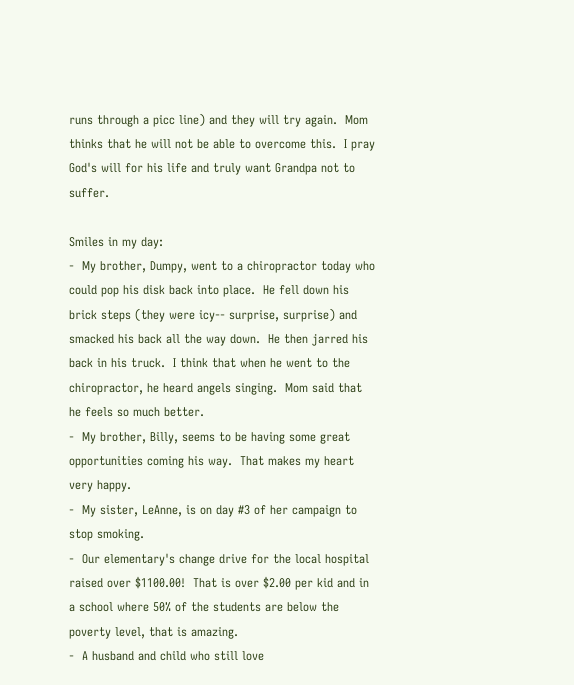runs through a picc line) and they will try again.  Mom thinks that he will not be able to overcome this.  I pray God's will for his life and truly want Grandpa not to suffer.

Smiles in my day:
-  My brother, Dumpy, went to a chiropractor today who could pop his disk back into place.  He fell down his brick steps (they were icy-- surprise, surprise) and smacked his back all the way down.  He then jarred his back in his truck.  I think that when he went to the chiropractor, he heard angels singing.  Mom said that he feels so much better.
-  My brother, Billy, seems to be having some great opportunities coming his way.  That makes my heart very happy.
-  My sister, LeAnne, is on day #3 of her campaign to stop smoking.
-  Our elementary's change drive for the local hospital raised over $1100.00!  That is over $2.00 per kid and in a school where 50% of the students are below the poverty level, that is amazing.
-  A husband and child who still love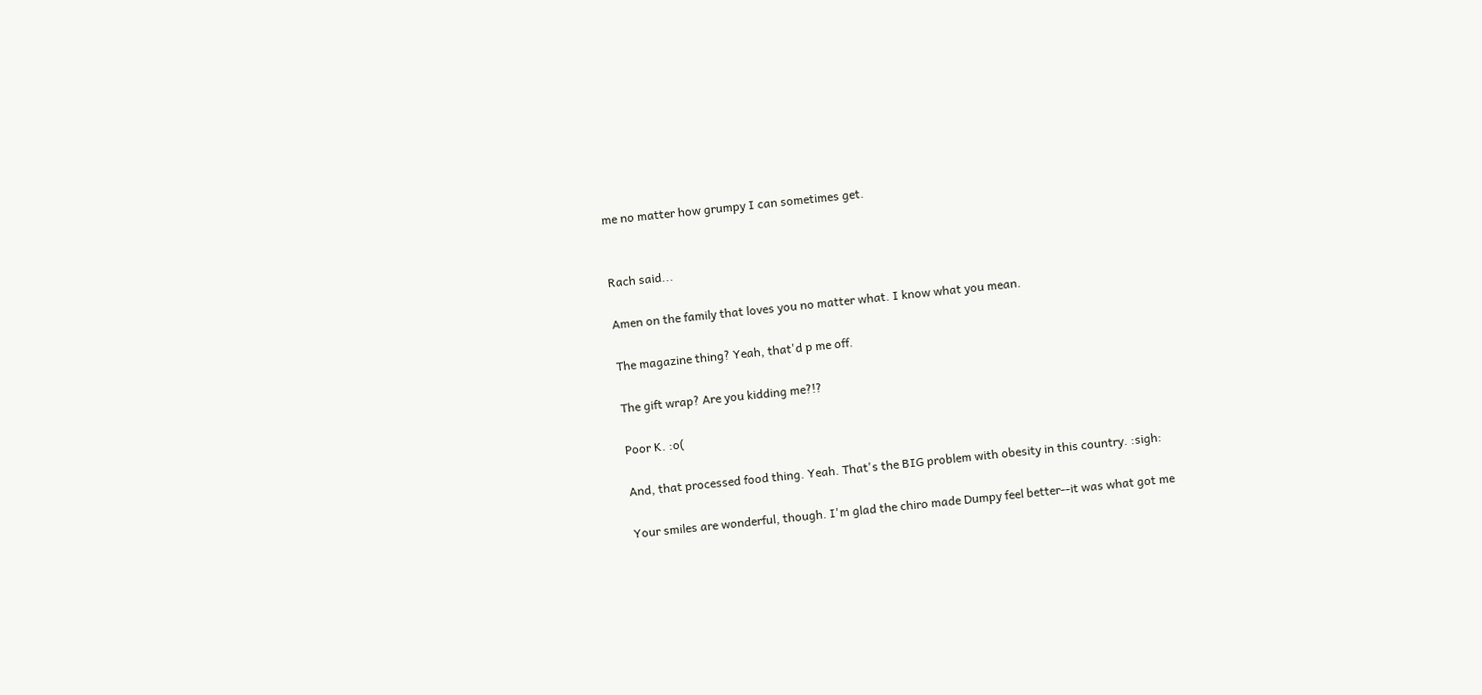me no matter how grumpy I can sometimes get.


Rach said...

Amen on the family that loves you no matter what. I know what you mean.

The magazine thing? Yeah, that'd p me off.

The gift wrap? Are you kidding me?!?

Poor K. :o(

And, that processed food thing. Yeah. That's the BIG problem with obesity in this country. :sigh:

Your smiles are wonderful, though. I'm glad the chiro made Dumpy feel better--it was what got me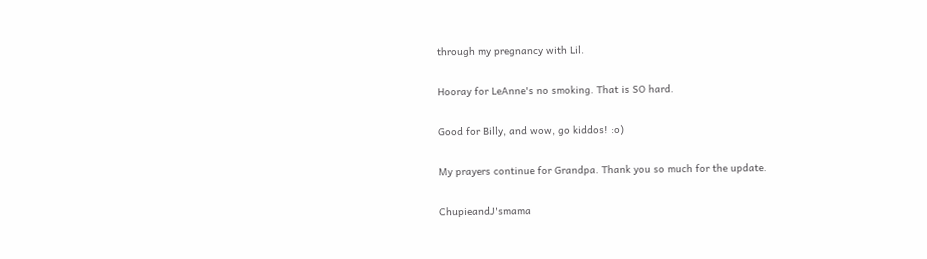through my pregnancy with Lil.

Hooray for LeAnne's no smoking. That is SO hard.

Good for Billy, and wow, go kiddos! :o)

My prayers continue for Grandpa. Thank you so much for the update.

ChupieandJ'smama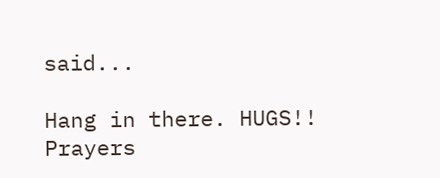said...

Hang in there. HUGS!!
Prayers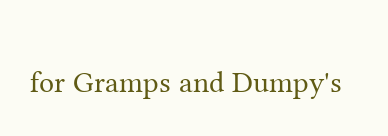for Gramps and Dumpy's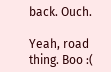back. Ouch.

Yeah, road thing. Boo :(